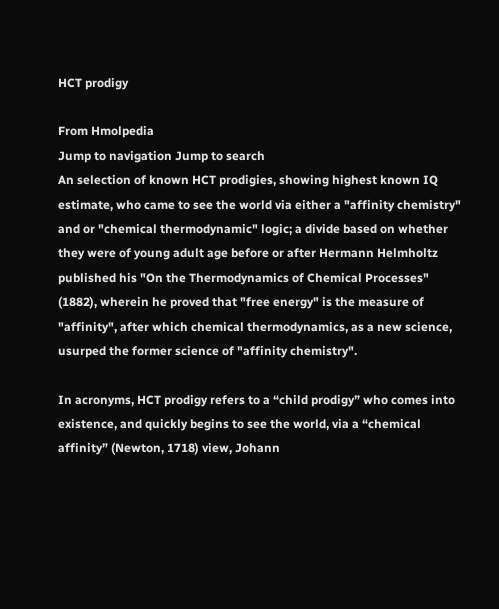HCT prodigy

From Hmolpedia
Jump to navigation Jump to search
An selection of known HCT prodigies, showing highest known IQ estimate, who came to see the world via either a "affinity chemistry" and or "chemical thermodynamic" logic; a divide based on whether they were of young adult age before or after Hermann Helmholtz published his "On the Thermodynamics of Chemical Processes" (1882), wherein he proved that "free energy" is the measure of "affinity", after which chemical thermodynamics, as a new science, usurped the former science of "affinity chemistry".

In acronyms, HCT prodigy refers to a “child prodigy” who comes into existence, and quickly begins to see the world, via a “chemical affinity” (Newton, 1718) view, Johann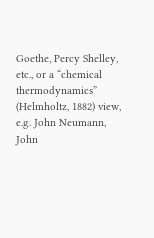Goethe, Percy Shelley, etc., or a “chemical thermodynamics” (Helmholtz, 1882) view, e.g. John Neumann, John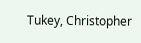Tukey, Christopher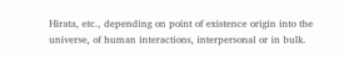Hirata, etc., depending on point of existence origin into the universe, of human interactions, interpersonal or in bulk.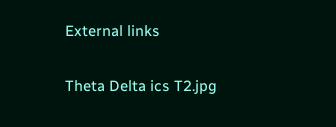External links

Theta Delta ics T2.jpg